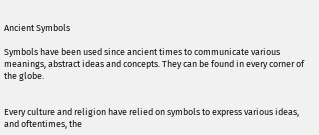Ancient Symbols

Symbols have been used since ancient times to communicate various meanings, abstract ideas and concepts. They can be found in every corner of the globe.


Every culture and religion have relied on symbols to express various ideas, and oftentimes, the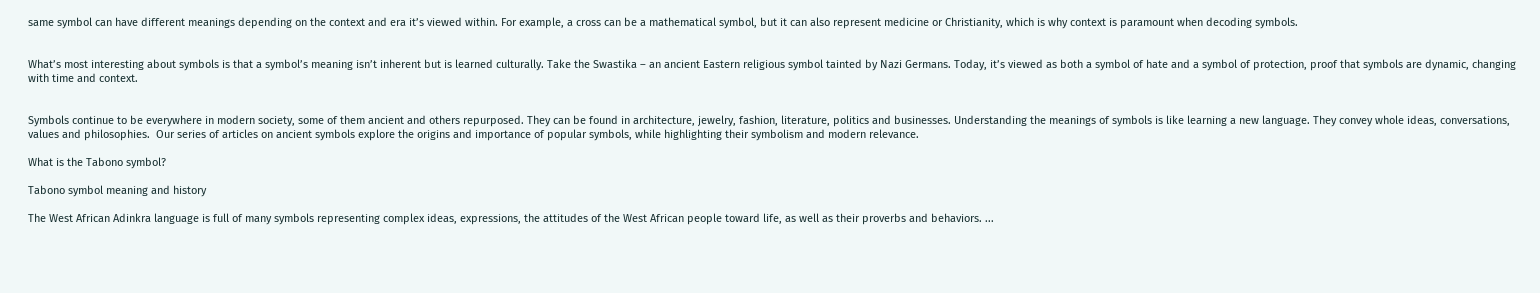same symbol can have different meanings depending on the context and era it’s viewed within. For example, a cross can be a mathematical symbol, but it can also represent medicine or Christianity, which is why context is paramount when decoding symbols.


What’s most interesting about symbols is that a symbol’s meaning isn’t inherent but is learned culturally. Take the Swastika – an ancient Eastern religious symbol tainted by Nazi Germans. Today, it’s viewed as both a symbol of hate and a symbol of protection, proof that symbols are dynamic, changing with time and context.


Symbols continue to be everywhere in modern society, some of them ancient and others repurposed. They can be found in architecture, jewelry, fashion, literature, politics and businesses. Understanding the meanings of symbols is like learning a new language. They convey whole ideas, conversations, values and philosophies.  Our series of articles on ancient symbols explore the origins and importance of popular symbols, while highlighting their symbolism and modern relevance.

What is the Tabono symbol?

Tabono symbol meaning and history

The West African Adinkra language is full of many symbols representing complex ideas, expressions, the attitudes of the West African people toward life, as well as their proverbs and behaviors. ...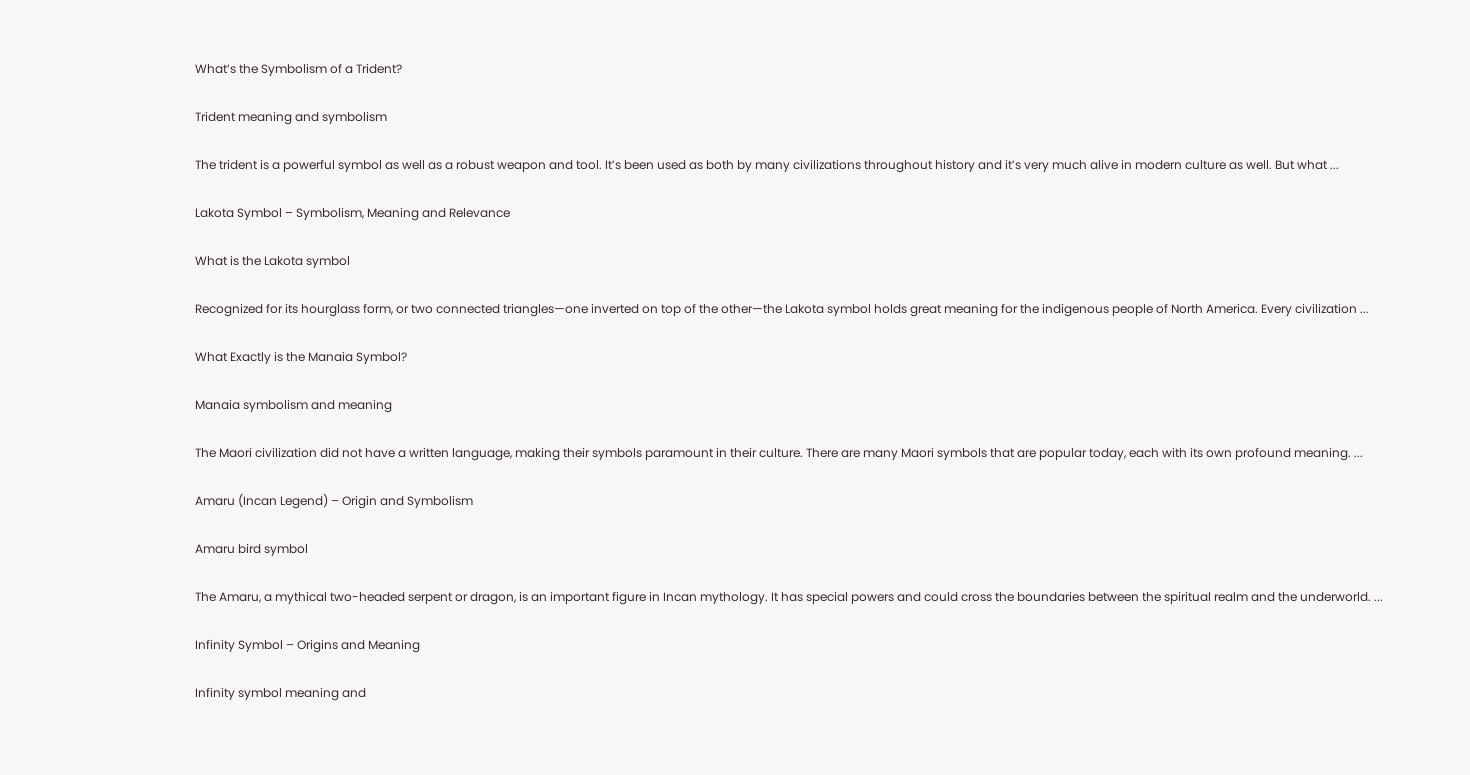What’s the Symbolism of a Trident?

Trident meaning and symbolism

The trident is a powerful symbol as well as a robust weapon and tool. It’s been used as both by many civilizations throughout history and it’s very much alive in modern culture as well. But what ...

Lakota Symbol – Symbolism, Meaning and Relevance

What is the Lakota symbol

Recognized for its hourglass form, or two connected triangles—one inverted on top of the other—the Lakota symbol holds great meaning for the indigenous people of North America. Every civilization ...

What Exactly is the Manaia Symbol?

Manaia symbolism and meaning

The Maori civilization did not have a written language, making their symbols paramount in their culture. There are many Maori symbols that are popular today, each with its own profound meaning. ...

Amaru (Incan Legend) – Origin and Symbolism

Amaru bird symbol

The Amaru, a mythical two-headed serpent or dragon, is an important figure in Incan mythology. It has special powers and could cross the boundaries between the spiritual realm and the underworld. ...

Infinity Symbol – Origins and Meaning

Infinity symbol meaning and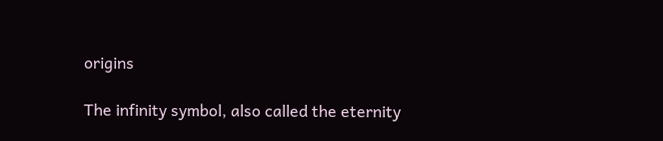origins

The infinity symbol, also called the eternity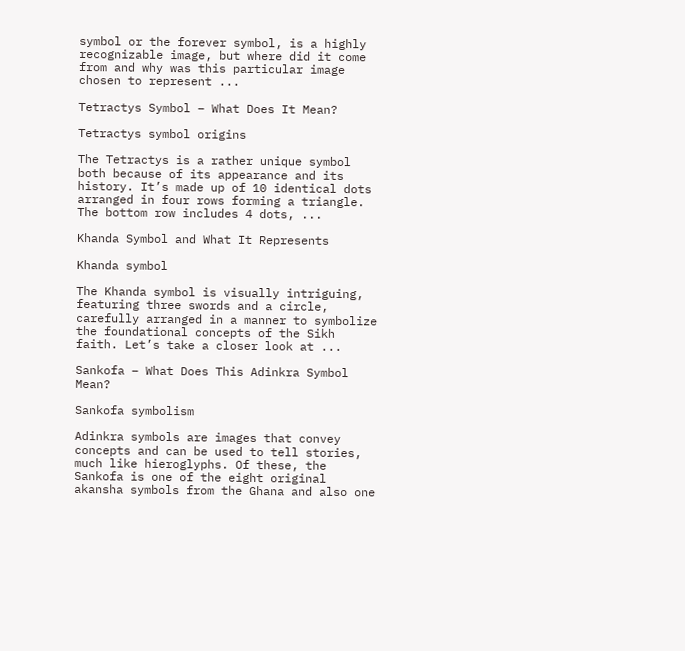symbol or the forever symbol, is a highly recognizable image, but where did it come from and why was this particular image chosen to represent ...

Tetractys Symbol – What Does It Mean?

Tetractys symbol origins

The Tetractys is a rather unique symbol both because of its appearance and its history. It’s made up of 10 identical dots arranged in four rows forming a triangle. The bottom row includes 4 dots, ...

Khanda Symbol and What It Represents

Khanda symbol

The Khanda symbol is visually intriguing, featuring three swords and a circle, carefully arranged in a manner to symbolize the foundational concepts of the Sikh faith. Let’s take a closer look at ...

Sankofa – What Does This Adinkra Symbol Mean?

Sankofa symbolism

Adinkra symbols are images that convey concepts and can be used to tell stories, much like hieroglyphs. Of these, the Sankofa is one of the eight original akansha symbols from the Ghana and also one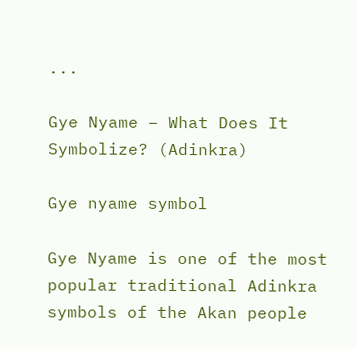...

Gye Nyame – What Does It Symbolize? (Adinkra)

Gye nyame symbol

Gye Nyame is one of the most popular traditional Adinkra symbols of the Akan people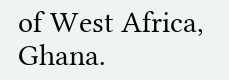of West Africa, Ghana.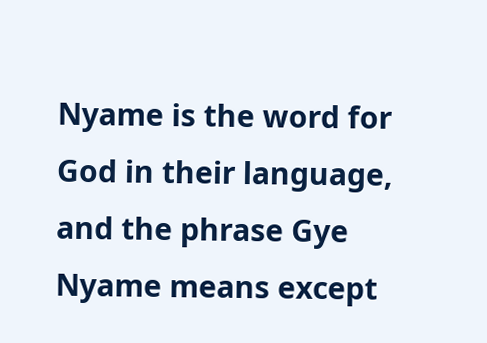Nyame is the word for God in their language, and the phrase Gye Nyame means except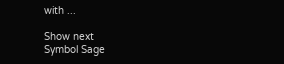with ...

Show next
Symbol Sage